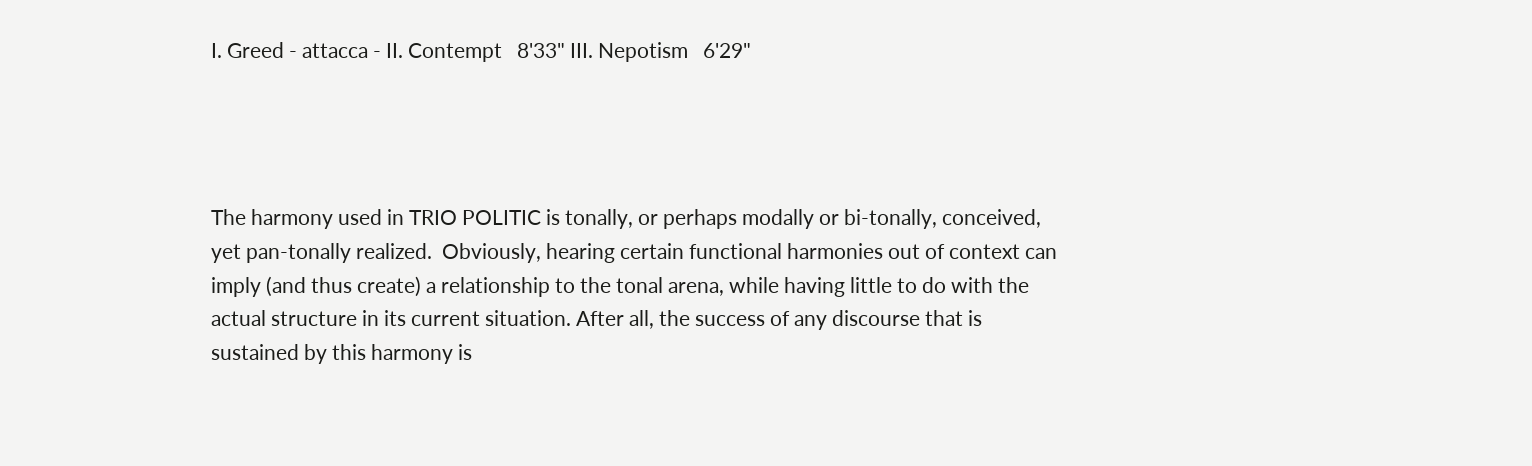I. Greed - attacca - II. Contempt   8'33" III. Nepotism   6'29"




The harmony used in TRIO POLITIC is tonally, or perhaps modally or bi-tonally, conceived, yet pan-tonally realized.  Obviously, hearing certain functional harmonies out of context can imply (and thus create) a relationship to the tonal arena, while having little to do with the actual structure in its current situation. After all, the success of any discourse that is sustained by this harmony is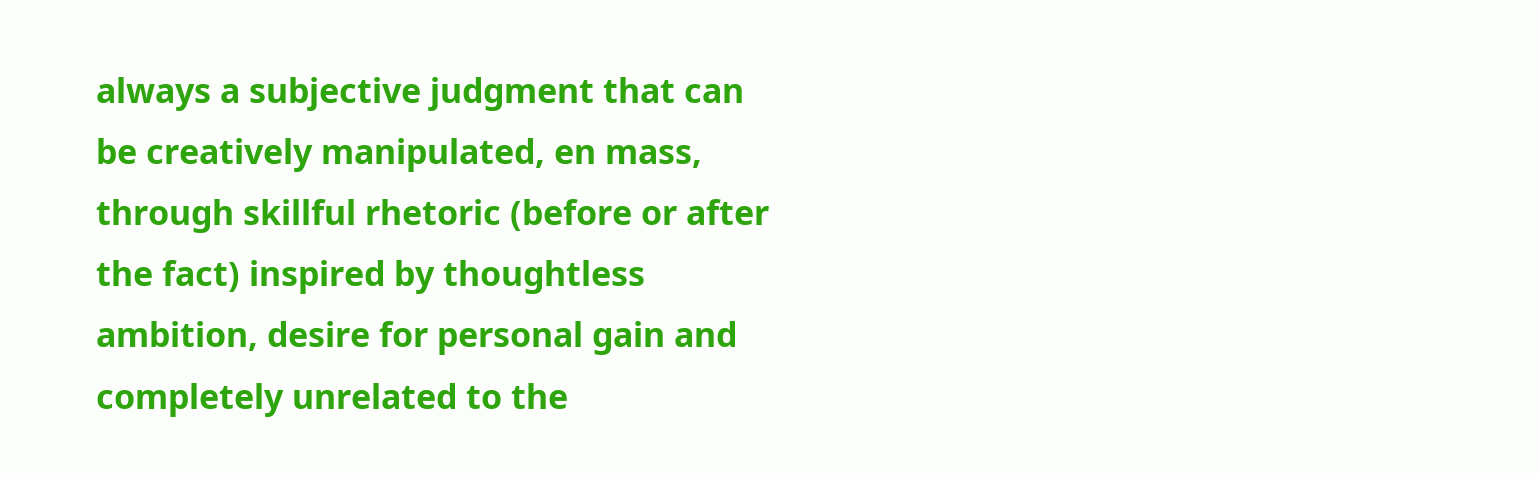always a subjective judgment that can be creatively manipulated, en mass, through skillful rhetoric (before or after the fact) inspired by thoughtless ambition, desire for personal gain and completely unrelated to the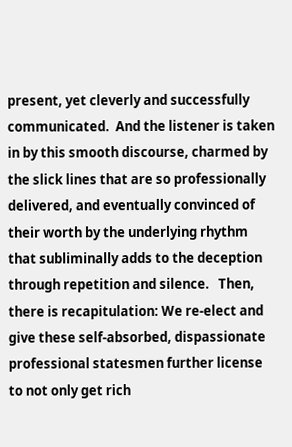present, yet cleverly and successfully communicated.  And the listener is taken in by this smooth discourse, charmed by the slick lines that are so professionally delivered, and eventually convinced of their worth by the underlying rhythm that subliminally adds to the deception through repetition and silence.   Then, there is recapitulation: We re-elect and give these self-absorbed, dispassionate professional statesmen further license to not only get rich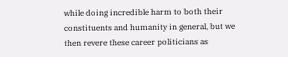while doing incredible harm to both their constituents and humanity in general, but we then revere these career politicians as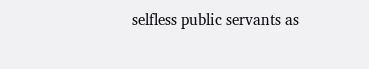selfless public servants as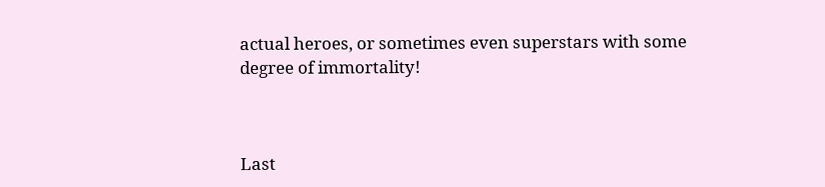actual heroes, or sometimes even superstars with some degree of immortality!



Last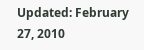Updated: February 27, 2010